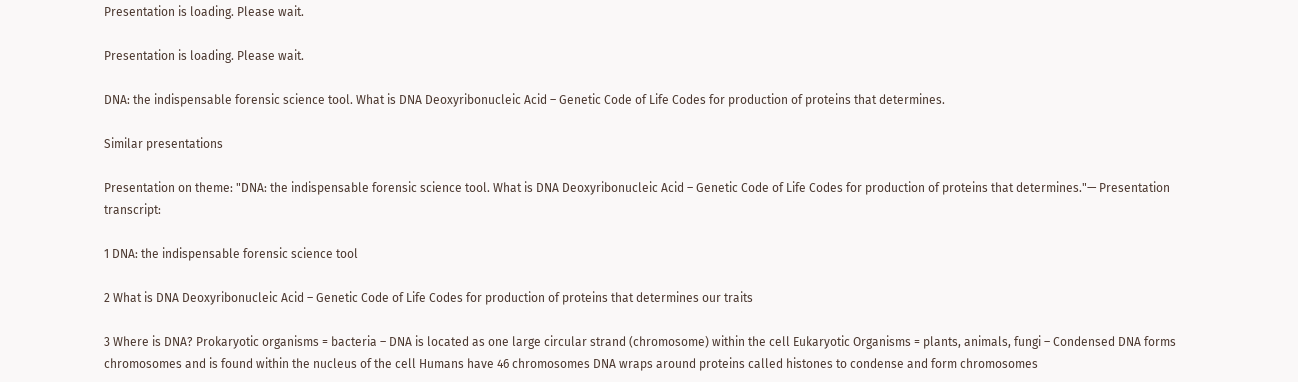Presentation is loading. Please wait.

Presentation is loading. Please wait.

DNA: the indispensable forensic science tool. What is DNA Deoxyribonucleic Acid – Genetic Code of Life Codes for production of proteins that determines.

Similar presentations

Presentation on theme: "DNA: the indispensable forensic science tool. What is DNA Deoxyribonucleic Acid – Genetic Code of Life Codes for production of proteins that determines."— Presentation transcript:

1 DNA: the indispensable forensic science tool

2 What is DNA Deoxyribonucleic Acid – Genetic Code of Life Codes for production of proteins that determines our traits

3 Where is DNA? Prokaryotic organisms = bacteria – DNA is located as one large circular strand (chromosome) within the cell Eukaryotic Organisms = plants, animals, fungi – Condensed DNA forms chromosomes and is found within the nucleus of the cell Humans have 46 chromosomes DNA wraps around proteins called histones to condense and form chromosomes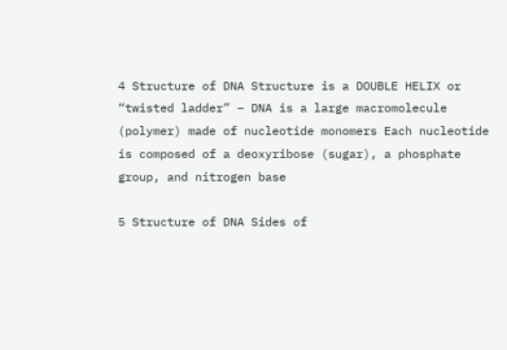4 Structure of DNA Structure is a DOUBLE HELIX or “twisted ladder” – DNA is a large macromolecule (polymer) made of nucleotide monomers Each nucleotide is composed of a deoxyribose (sugar), a phosphate group, and nitrogen base

5 Structure of DNA Sides of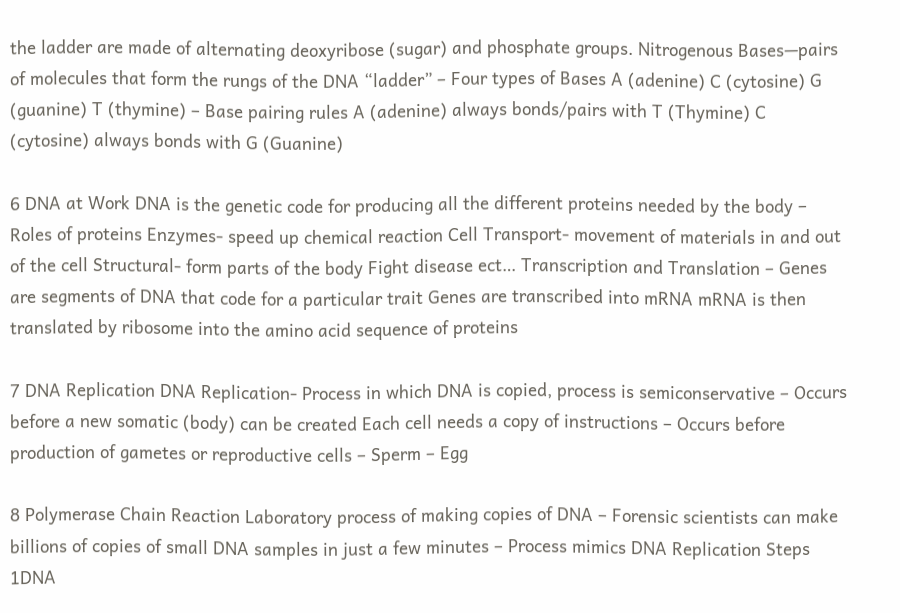the ladder are made of alternating deoxyribose (sugar) and phosphate groups. Nitrogenous Bases—pairs of molecules that form the rungs of the DNA “ladder” – Four types of Bases A (adenine) C (cytosine) G (guanine) T (thymine) – Base pairing rules A (adenine) always bonds/pairs with T (Thymine) C (cytosine) always bonds with G (Guanine)

6 DNA at Work DNA is the genetic code for producing all the different proteins needed by the body – Roles of proteins Enzymes- speed up chemical reaction Cell Transport- movement of materials in and out of the cell Structural- form parts of the body Fight disease ect… Transcription and Translation – Genes are segments of DNA that code for a particular trait Genes are transcribed into mRNA mRNA is then translated by ribosome into the amino acid sequence of proteins

7 DNA Replication DNA Replication- Process in which DNA is copied, process is semiconservative – Occurs before a new somatic (body) can be created Each cell needs a copy of instructions – Occurs before production of gametes or reproductive cells – Sperm – Egg

8 Polymerase Chain Reaction Laboratory process of making copies of DNA – Forensic scientists can make billions of copies of small DNA samples in just a few minutes – Process mimics DNA Replication Steps 1DNA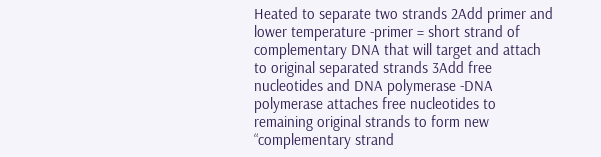Heated to separate two strands 2Add primer and lower temperature -primer = short strand of complementary DNA that will target and attach to original separated strands 3Add free nucleotides and DNA polymerase -DNA polymerase attaches free nucleotides to remaining original strands to form new “complementary strand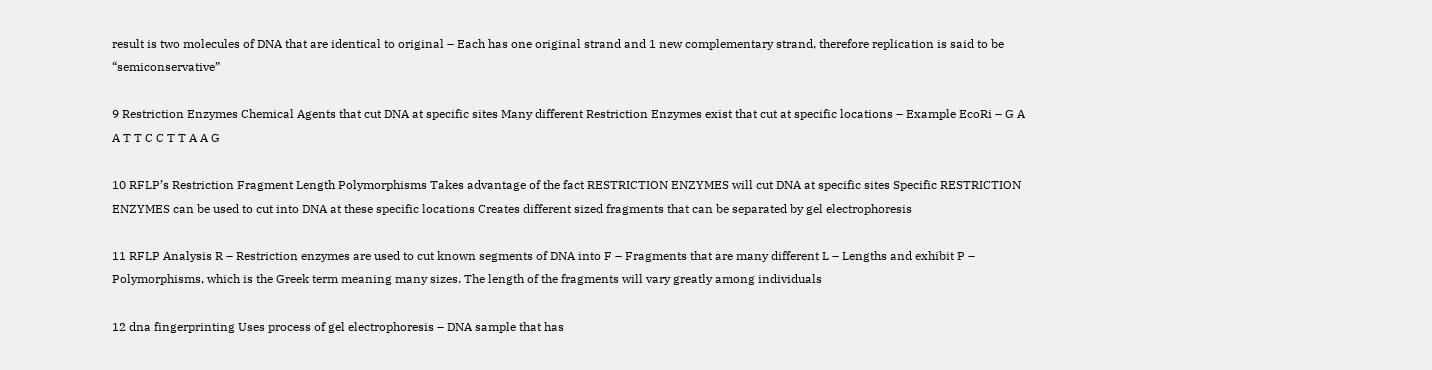result is two molecules of DNA that are identical to original – Each has one original strand and 1 new complementary strand, therefore replication is said to be “semiconservative”

9 Restriction Enzymes Chemical Agents that cut DNA at specific sites Many different Restriction Enzymes exist that cut at specific locations – Example EcoRi – G A A T T C C T T A A G

10 RFLP’s Restriction Fragment Length Polymorphisms Takes advantage of the fact RESTRICTION ENZYMES will cut DNA at specific sites Specific RESTRICTION ENZYMES can be used to cut into DNA at these specific locations Creates different sized fragments that can be separated by gel electrophoresis

11 RFLP Analysis R – Restriction enzymes are used to cut known segments of DNA into F – Fragments that are many different L – Lengths and exhibit P – Polymorphisms, which is the Greek term meaning many sizes. The length of the fragments will vary greatly among individuals

12 dna fingerprinting Uses process of gel electrophoresis – DNA sample that has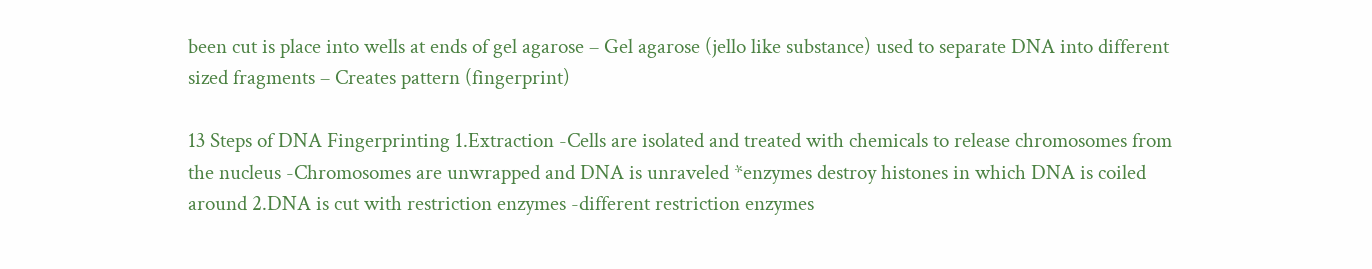been cut is place into wells at ends of gel agarose – Gel agarose (jello like substance) used to separate DNA into different sized fragments – Creates pattern (fingerprint)

13 Steps of DNA Fingerprinting 1.Extraction -Cells are isolated and treated with chemicals to release chromosomes from the nucleus -Chromosomes are unwrapped and DNA is unraveled *enzymes destroy histones in which DNA is coiled around 2.DNA is cut with restriction enzymes -different restriction enzymes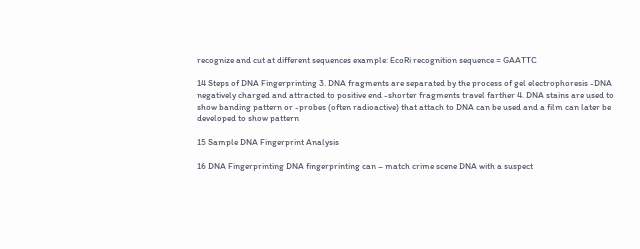recognize and cut at different sequences example: EcoRi recognition sequence = GAATTC

14 Steps of DNA Fingerprinting 3. DNA fragments are separated by the process of gel electrophoresis -DNA negatively charged and attracted to positive end -shorter fragments travel farther 4. DNA stains are used to show banding pattern or -probes (often radioactive) that attach to DNA can be used and a film can later be developed to show pattern

15 Sample DNA Fingerprint Analysis

16 DNA Fingerprinting DNA fingerprinting can – match crime scene DNA with a suspect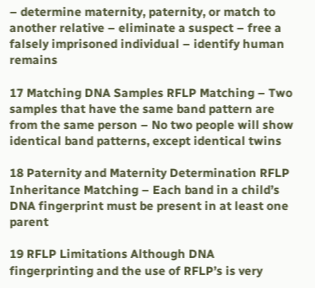– determine maternity, paternity, or match to another relative – eliminate a suspect – free a falsely imprisoned individual – identify human remains

17 Matching DNA Samples RFLP Matching – Two samples that have the same band pattern are from the same person – No two people will show identical band patterns, except identical twins

18 Paternity and Maternity Determination RFLP Inheritance Matching – Each band in a child’s DNA fingerprint must be present in at least one parent

19 RFLP Limitations Although DNA fingerprinting and the use of RFLP’s is very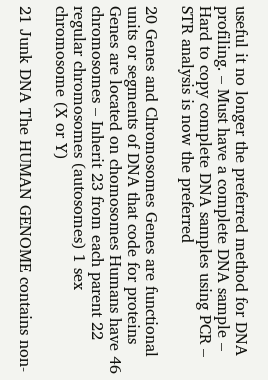useful it no longer the preferred method for DNA profiling. – Must have a complete DNA sample – Hard to copy complete DNA samples using PCR – STR analysis is now the preferred

20 Genes and Chromosomes Genes are functional units or segments of DNA that code for proteins Genes are located on chomosomes Humans have 46 chromosomes – Inherit 23 from each parent 22 regular chromosomes (autosomes) 1 sex chromosome (X or Y)

21 Junk DNA The HUMAN GENOME contains non-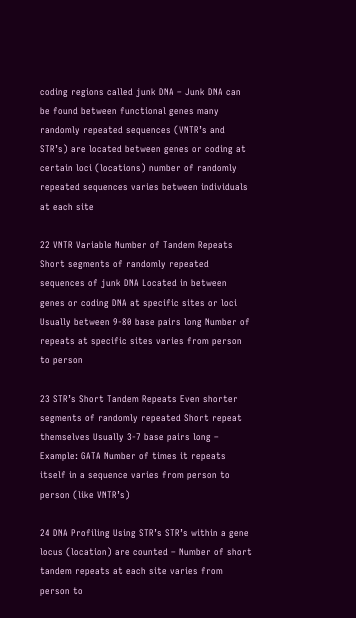coding regions called junk DNA – Junk DNA can be found between functional genes many randomly repeated sequences (VNTR’s and STR’s) are located between genes or coding at certain loci (locations) number of randomly repeated sequences varies between individuals at each site

22 VNTR Variable Number of Tandem Repeats Short segments of randomly repeated sequences of junk DNA Located in between genes or coding DNA at specific sites or loci Usually between 9-80 base pairs long Number of repeats at specific sites varies from person to person

23 STR’s Short Tandem Repeats Even shorter segments of randomly repeated Short repeat themselves Usually 3-7 base pairs long – Example: GATA Number of times it repeats itself in a sequence varies from person to person (like VNTR’s)

24 DNA Profiling Using STR’s STR’s within a gene locus (location) are counted – Number of short tandem repeats at each site varies from person to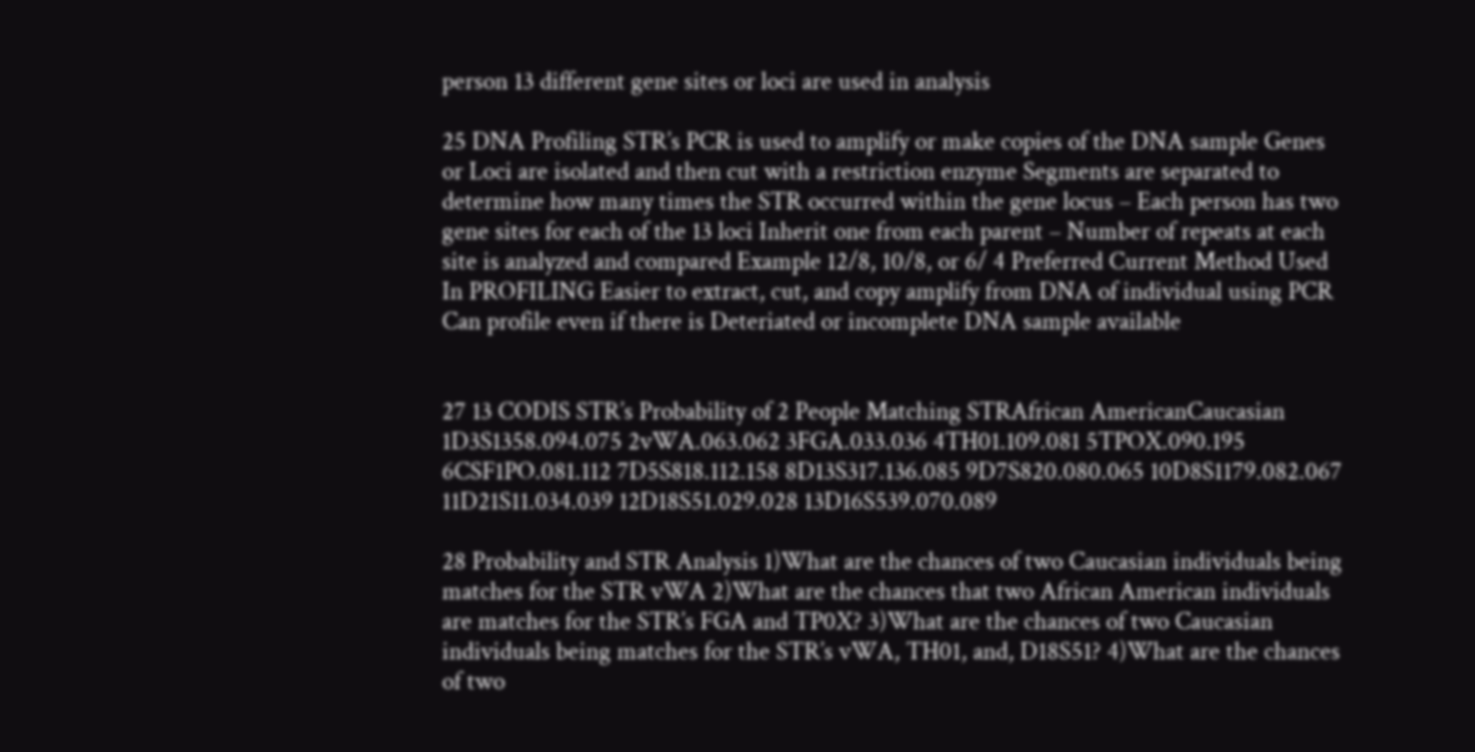person 13 different gene sites or loci are used in analysis

25 DNA Profiling STR’s PCR is used to amplify or make copies of the DNA sample Genes or Loci are isolated and then cut with a restriction enzyme Segments are separated to determine how many times the STR occurred within the gene locus – Each person has two gene sites for each of the 13 loci Inherit one from each parent – Number of repeats at each site is analyzed and compared Example 12/8, 10/8, or 6/ 4 Preferred Current Method Used In PROFILING Easier to extract, cut, and copy amplify from DNA of individual using PCR Can profile even if there is Deteriated or incomplete DNA sample available


27 13 CODIS STR’s Probability of 2 People Matching STRAfrican AmericanCaucasian 1D3S1358.094.075 2vWA.063.062 3FGA.033.036 4TH01.109.081 5TPOX.090.195 6CSF1PO.081.112 7D5S818.112.158 8D13S317.136.085 9D7S820.080.065 10D8S1179.082.067 11D21S11.034.039 12D18S51.029.028 13D16S539.070.089

28 Probability and STR Analysis 1)What are the chances of two Caucasian individuals being matches for the STR vWA 2)What are the chances that two African American individuals are matches for the STR’s FGA and TP0X? 3)What are the chances of two Caucasian individuals being matches for the STR’s vWA, TH01, and, D18S51? 4)What are the chances of two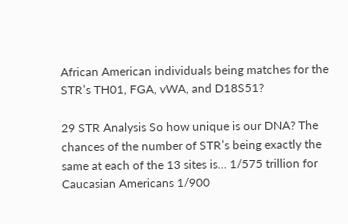African American individuals being matches for the STR’s TH01, FGA, vWA, and D18S51?

29 STR Analysis So how unique is our DNA? The chances of the number of STR’s being exactly the same at each of the 13 sites is… 1/575 trillion for Caucasian Americans 1/900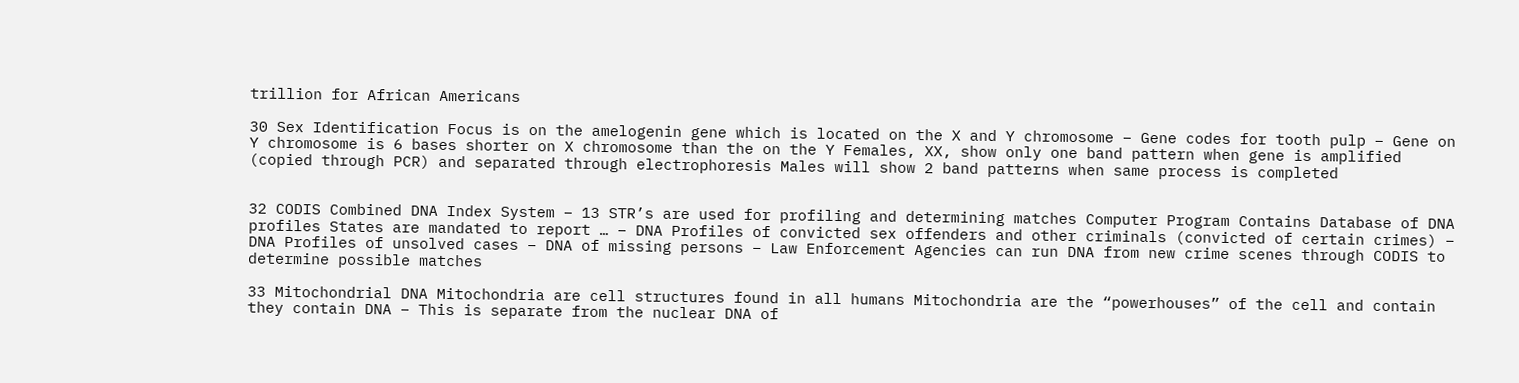trillion for African Americans

30 Sex Identification Focus is on the amelogenin gene which is located on the X and Y chromosome – Gene codes for tooth pulp – Gene on Y chromosome is 6 bases shorter on X chromosome than the on the Y Females, XX, show only one band pattern when gene is amplified (copied through PCR) and separated through electrophoresis Males will show 2 band patterns when same process is completed


32 CODIS Combined DNA Index System – 13 STR’s are used for profiling and determining matches Computer Program Contains Database of DNA profiles States are mandated to report … – DNA Profiles of convicted sex offenders and other criminals (convicted of certain crimes) – DNA Profiles of unsolved cases – DNA of missing persons – Law Enforcement Agencies can run DNA from new crime scenes through CODIS to determine possible matches

33 Mitochondrial DNA Mitochondria are cell structures found in all humans Mitochondria are the “powerhouses” of the cell and contain they contain DNA – This is separate from the nuclear DNA of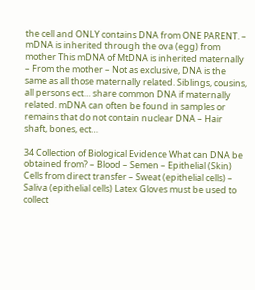the cell and ONLY contains DNA from ONE PARENT. – mDNA is inherited through the ova (egg) from mother This mDNA of MtDNA is inherited maternally – From the mother – Not as exclusive, DNA is the same as all those maternally related. Siblings, cousins, all persons ect… share common DNA if maternally related. mDNA can often be found in samples or remains that do not contain nuclear DNA – Hair shaft, bones, ect…

34 Collection of Biological Evidence What can DNA be obtained from? – Blood – Semen – Epithelial (Skin) Cells from direct transfer – Sweat (epithelial cells) – Saliva (epithelial cells) Latex Gloves must be used to collect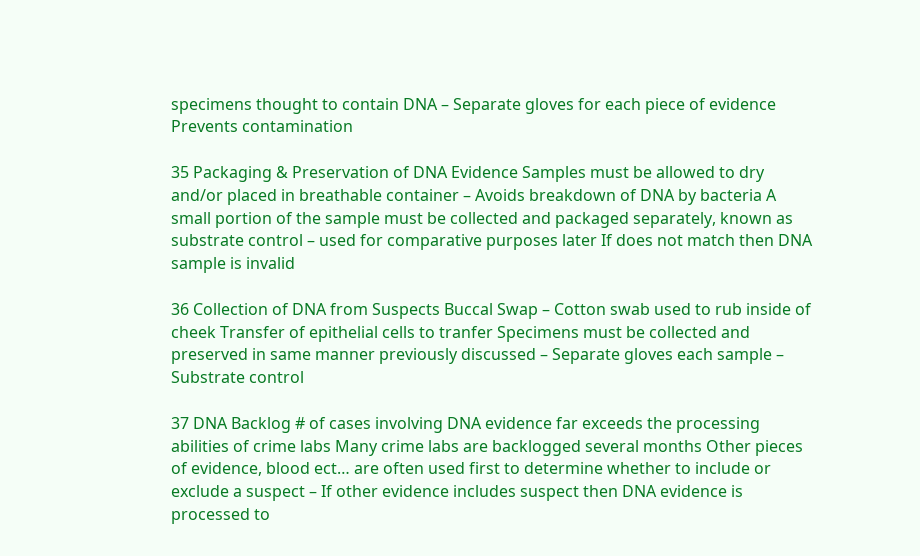specimens thought to contain DNA – Separate gloves for each piece of evidence Prevents contamination

35 Packaging & Preservation of DNA Evidence Samples must be allowed to dry and/or placed in breathable container – Avoids breakdown of DNA by bacteria A small portion of the sample must be collected and packaged separately, known as substrate control – used for comparative purposes later If does not match then DNA sample is invalid

36 Collection of DNA from Suspects Buccal Swap – Cotton swab used to rub inside of cheek Transfer of epithelial cells to tranfer Specimens must be collected and preserved in same manner previously discussed – Separate gloves each sample – Substrate control

37 DNA Backlog # of cases involving DNA evidence far exceeds the processing abilities of crime labs Many crime labs are backlogged several months Other pieces of evidence, blood ect… are often used first to determine whether to include or exclude a suspect – If other evidence includes suspect then DNA evidence is processed to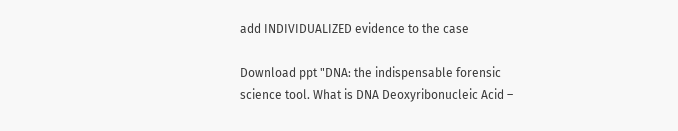add INDIVIDUALIZED evidence to the case

Download ppt "DNA: the indispensable forensic science tool. What is DNA Deoxyribonucleic Acid –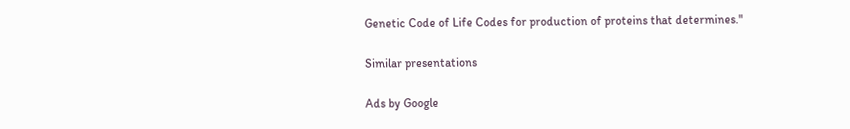Genetic Code of Life Codes for production of proteins that determines."

Similar presentations

Ads by Google